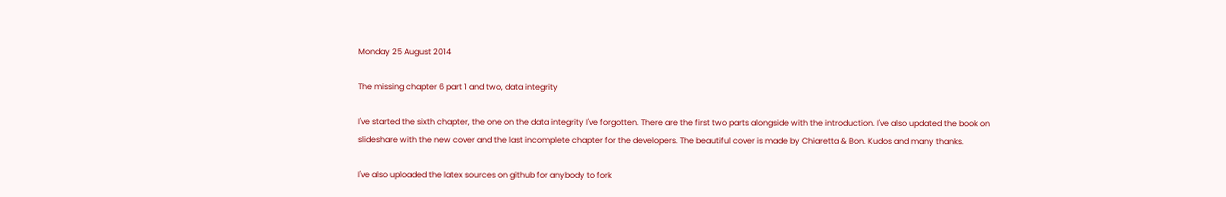Monday 25 August 2014

The missing chapter 6 part 1 and two, data integrity

I've started the sixth chapter, the one on the data integrity I've forgotten. There are the first two parts alongside with the introduction. I've also updated the book on slideshare with the new cover and the last incomplete chapter for the developers. The beautiful cover is made by Chiaretta & Bon. Kudos and many thanks.

I've also uploaded the latex sources on github for anybody to fork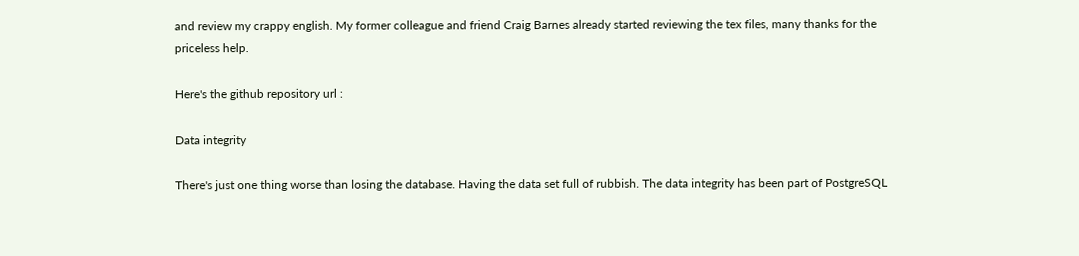and review my crappy english. My former colleague and friend Craig Barnes already started reviewing the tex files, many thanks for the priceless help.

Here's the github repository url :

Data integrity

There's just one thing worse than losing the database. Having the data set full of rubbish. The data integrity has been part of PostgreSQL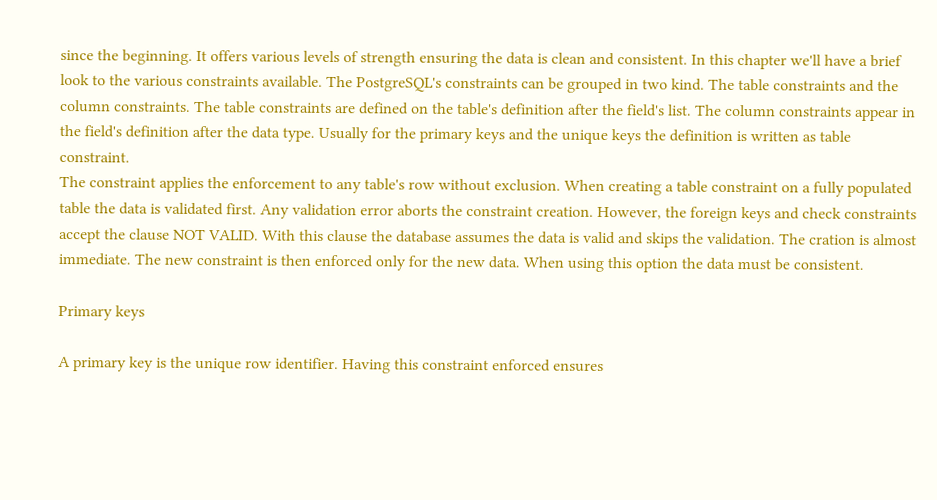since the beginning. It offers various levels of strength ensuring the data is clean and consistent. In this chapter we'll have a brief look to the various constraints available. The PostgreSQL's constraints can be grouped in two kind. The table constraints and the column constraints. The table constraints are defined on the table's definition after the field's list. The column constraints appear in the field's definition after the data type. Usually for the primary keys and the unique keys the definition is written as table constraint.
The constraint applies the enforcement to any table's row without exclusion. When creating a table constraint on a fully populated table the data is validated first. Any validation error aborts the constraint creation. However, the foreign keys and check constraints accept the clause NOT VALID. With this clause the database assumes the data is valid and skips the validation. The cration is almost immediate. The new constraint is then enforced only for the new data. When using this option the data must be consistent.

Primary keys

A primary key is the unique row identifier. Having this constraint enforced ensures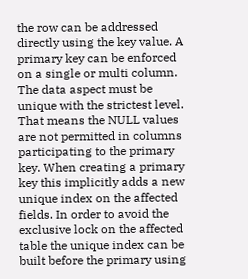the row can be addressed directly using the key value. A primary key can be enforced on a single or multi column. The data aspect must be unique with the strictest level. That means the NULL values are not permitted in columns participating to the primary key. When creating a primary key this implicitly adds a new unique index on the affected fields. In order to avoid the exclusive lock on the affected table the unique index can be built before the primary using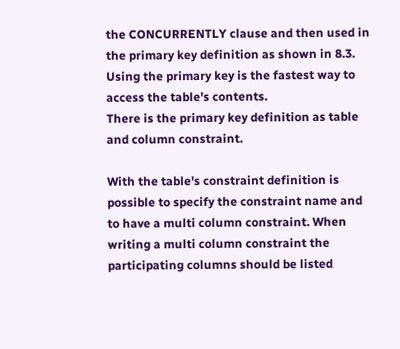the CONCURRENTLY clause and then used in the primary key definition as shown in 8.3. Using the primary key is the fastest way to access the table's contents.
There is the primary key definition as table and column constraint.

With the table's constraint definition is possible to specify the constraint name and to have a multi column constraint. When writing a multi column constraint the participating columns should be listed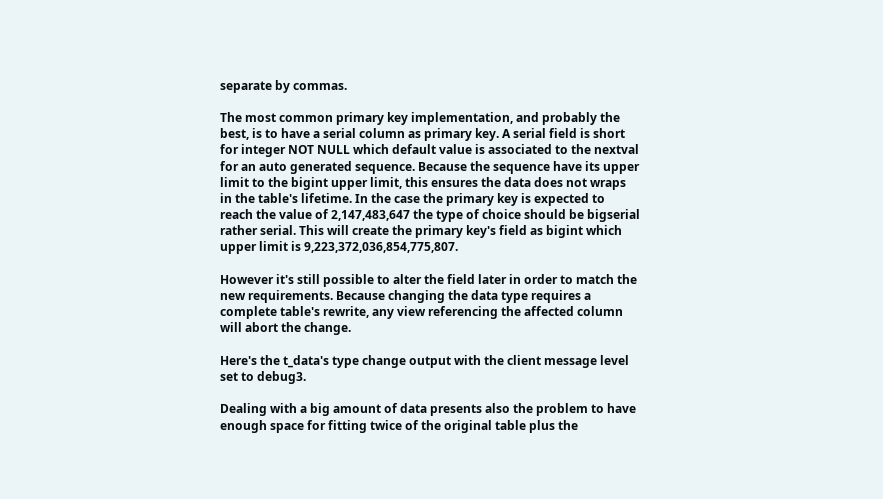separate by commas.

The most common primary key implementation, and probably the best, is to have a serial column as primary key. A serial field is short for integer NOT NULL which default value is associated to the nextval for an auto generated sequence. Because the sequence have its upper limit to the bigint upper limit, this ensures the data does not wraps in the table's lifetime. In the case the primary key is expected to reach the value of 2,147,483,647 the type of choice should be bigserial rather serial. This will create the primary key's field as bigint which upper limit is 9,223,372,036,854,775,807.

However it's still possible to alter the field later in order to match the new requirements. Because changing the data type requires a complete table's rewrite, any view referencing the affected column will abort the change.

Here's the t_data's type change output with the client message level set to debug3.

Dealing with a big amount of data presents also the problem to have enough space for fitting twice of the original table plus the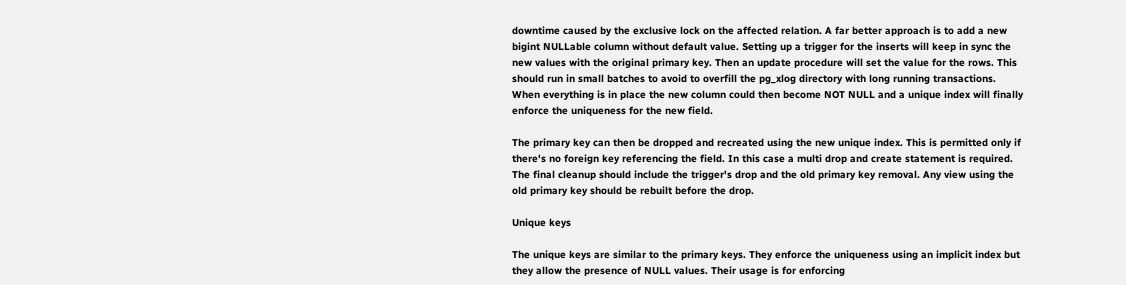downtime caused by the exclusive lock on the affected relation. A far better approach is to add a new bigint NULLable column without default value. Setting up a trigger for the inserts will keep in sync the new values with the original primary key. Then an update procedure will set the value for the rows. This should run in small batches to avoid to overfill the pg_xlog directory with long running transactions. When everything is in place the new column could then become NOT NULL and a unique index will finally enforce the uniqueness for the new field.

The primary key can then be dropped and recreated using the new unique index. This is permitted only if there's no foreign key referencing the field. In this case a multi drop and create statement is required. The final cleanup should include the trigger's drop and the old primary key removal. Any view using the old primary key should be rebuilt before the drop.

Unique keys

The unique keys are similar to the primary keys. They enforce the uniqueness using an implicit index but they allow the presence of NULL values. Their usage is for enforcing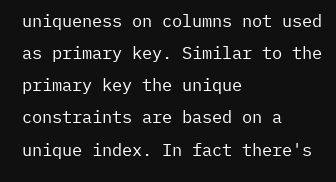uniqueness on columns not used as primary key. Similar to the primary key the unique constraints are based on a unique index. In fact there's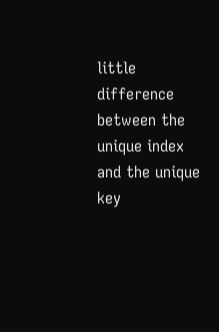little difference between the unique index and the unique key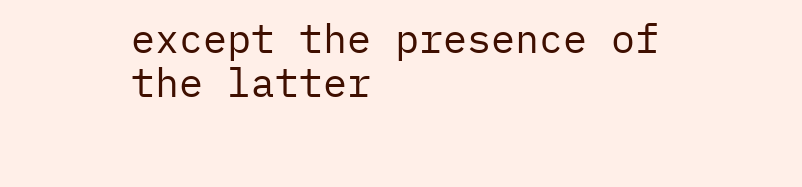except the presence of the latter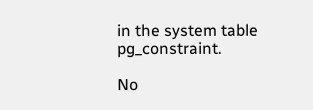in the system table pg_constraint.

No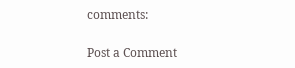comments:

Post a Comment